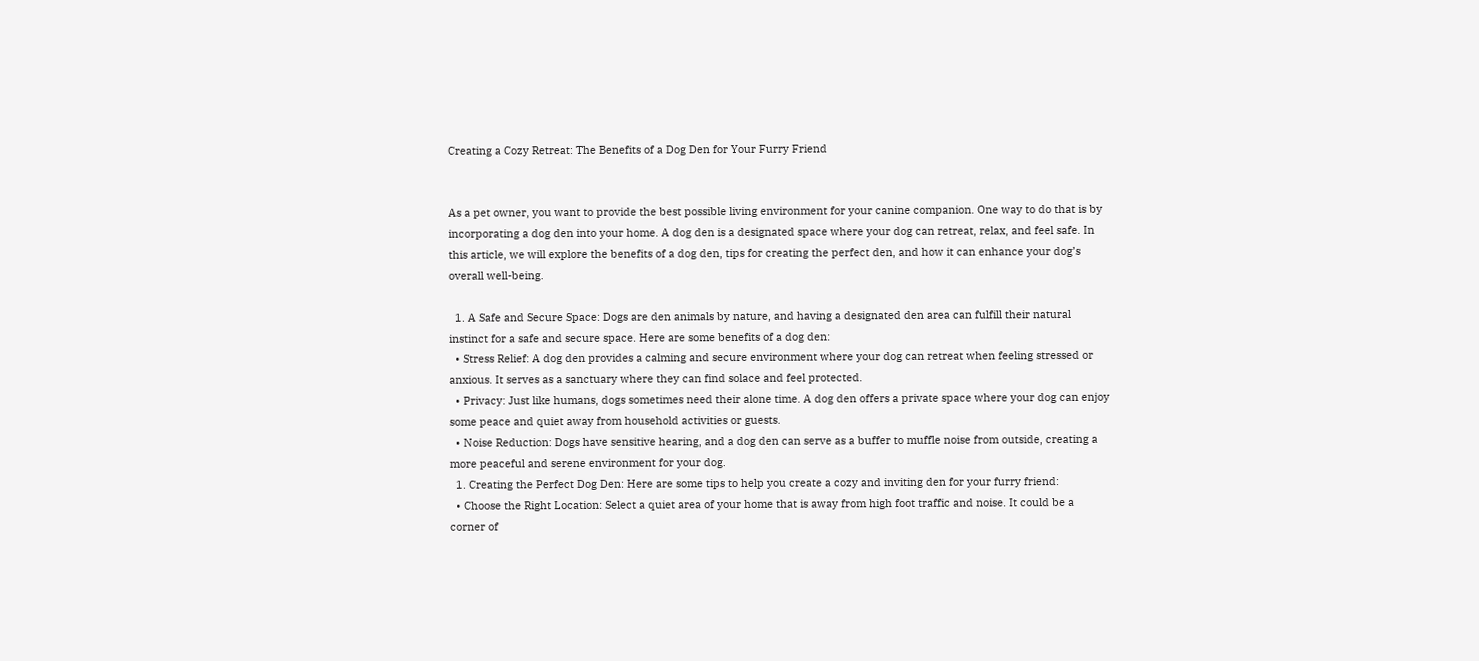Creating a Cozy Retreat: The Benefits of a Dog Den for Your Furry Friend


As a pet owner, you want to provide the best possible living environment for your canine companion. One way to do that is by incorporating a dog den into your home. A dog den is a designated space where your dog can retreat, relax, and feel safe. In this article, we will explore the benefits of a dog den, tips for creating the perfect den, and how it can enhance your dog’s overall well-being.

  1. A Safe and Secure Space: Dogs are den animals by nature, and having a designated den area can fulfill their natural instinct for a safe and secure space. Here are some benefits of a dog den:
  • Stress Relief: A dog den provides a calming and secure environment where your dog can retreat when feeling stressed or anxious. It serves as a sanctuary where they can find solace and feel protected.
  • Privacy: Just like humans, dogs sometimes need their alone time. A dog den offers a private space where your dog can enjoy some peace and quiet away from household activities or guests.
  • Noise Reduction: Dogs have sensitive hearing, and a dog den can serve as a buffer to muffle noise from outside, creating a more peaceful and serene environment for your dog.
  1. Creating the Perfect Dog Den: Here are some tips to help you create a cozy and inviting den for your furry friend:
  • Choose the Right Location: Select a quiet area of your home that is away from high foot traffic and noise. It could be a corner of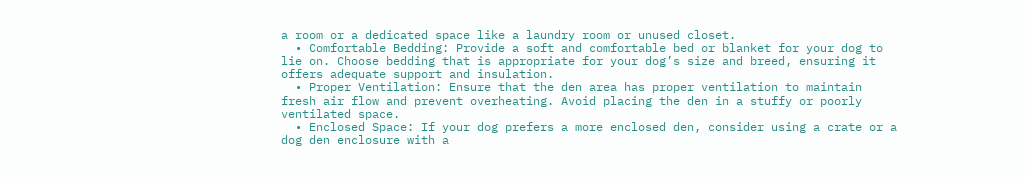a room or a dedicated space like a laundry room or unused closet.
  • Comfortable Bedding: Provide a soft and comfortable bed or blanket for your dog to lie on. Choose bedding that is appropriate for your dog’s size and breed, ensuring it offers adequate support and insulation.
  • Proper Ventilation: Ensure that the den area has proper ventilation to maintain fresh air flow and prevent overheating. Avoid placing the den in a stuffy or poorly ventilated space.
  • Enclosed Space: If your dog prefers a more enclosed den, consider using a crate or a dog den enclosure with a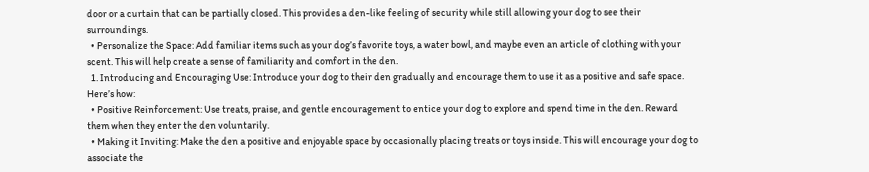door or a curtain that can be partially closed. This provides a den-like feeling of security while still allowing your dog to see their surroundings.
  • Personalize the Space: Add familiar items such as your dog’s favorite toys, a water bowl, and maybe even an article of clothing with your scent. This will help create a sense of familiarity and comfort in the den.
  1. Introducing and Encouraging Use: Introduce your dog to their den gradually and encourage them to use it as a positive and safe space. Here’s how:
  • Positive Reinforcement: Use treats, praise, and gentle encouragement to entice your dog to explore and spend time in the den. Reward them when they enter the den voluntarily.
  • Making it Inviting: Make the den a positive and enjoyable space by occasionally placing treats or toys inside. This will encourage your dog to associate the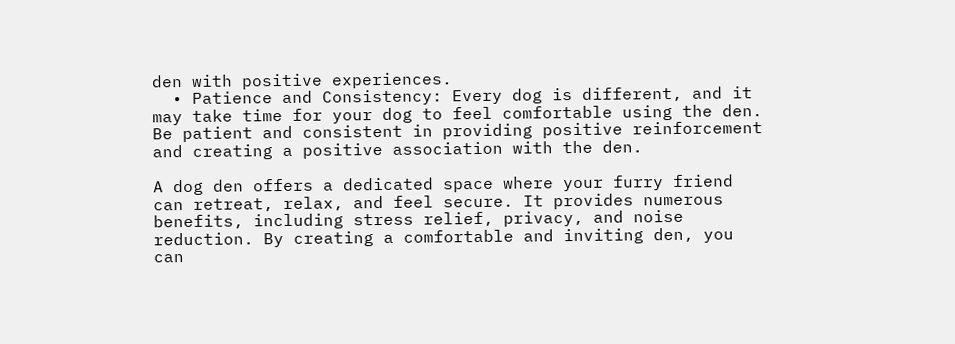den with positive experiences.
  • Patience and Consistency: Every dog is different, and it may take time for your dog to feel comfortable using the den. Be patient and consistent in providing positive reinforcement and creating a positive association with the den.

A dog den offers a dedicated space where your furry friend can retreat, relax, and feel secure. It provides numerous benefits, including stress relief, privacy, and noise reduction. By creating a comfortable and inviting den, you can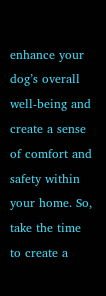enhance your dog’s overall well-being and create a sense of comfort and safety within your home. So, take the time to create a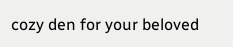cozy den for your beloved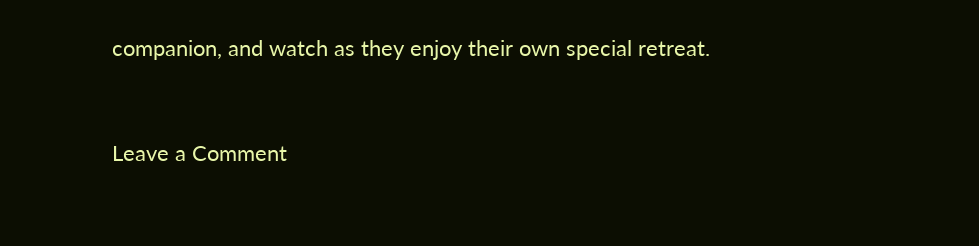companion, and watch as they enjoy their own special retreat.


Leave a Comment